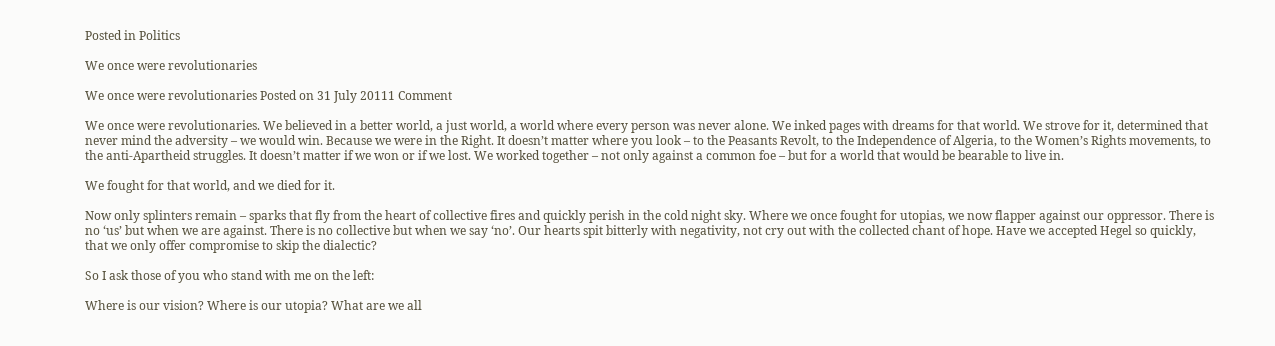Posted in Politics

We once were revolutionaries

We once were revolutionaries Posted on 31 July 20111 Comment

We once were revolutionaries. We believed in a better world, a just world, a world where every person was never alone. We inked pages with dreams for that world. We strove for it, determined that never mind the adversity – we would win. Because we were in the Right. It doesn’t matter where you look – to the Peasants Revolt, to the Independence of Algeria, to the Women’s Rights movements, to the anti-Apartheid struggles. It doesn’t matter if we won or if we lost. We worked together – not only against a common foe – but for a world that would be bearable to live in.

We fought for that world, and we died for it.

Now only splinters remain – sparks that fly from the heart of collective fires and quickly perish in the cold night sky. Where we once fought for utopias, we now flapper against our oppressor. There is no ‘us’ but when we are against. There is no collective but when we say ‘no’. Our hearts spit bitterly with negativity, not cry out with the collected chant of hope. Have we accepted Hegel so quickly, that we only offer compromise to skip the dialectic?

So I ask those of you who stand with me on the left:

Where is our vision? Where is our utopia? What are we all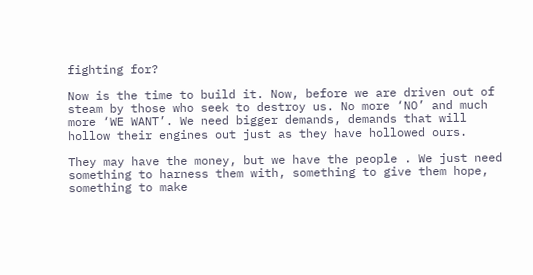fighting for?

Now is the time to build it. Now, before we are driven out of steam by those who seek to destroy us. No more ‘NO’ and much more ‘WE WANT’. We need bigger demands, demands that will hollow their engines out just as they have hollowed ours.

They may have the money, but we have the people . We just need something to harness them with, something to give them hope, something to make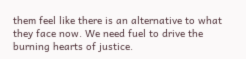them feel like there is an alternative to what they face now. We need fuel to drive the burning hearts of justice.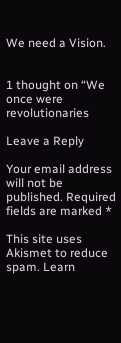We need a Vision.


1 thought on “We once were revolutionaries

Leave a Reply

Your email address will not be published. Required fields are marked *

This site uses Akismet to reduce spam. Learn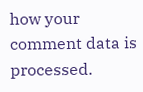how your comment data is processed.